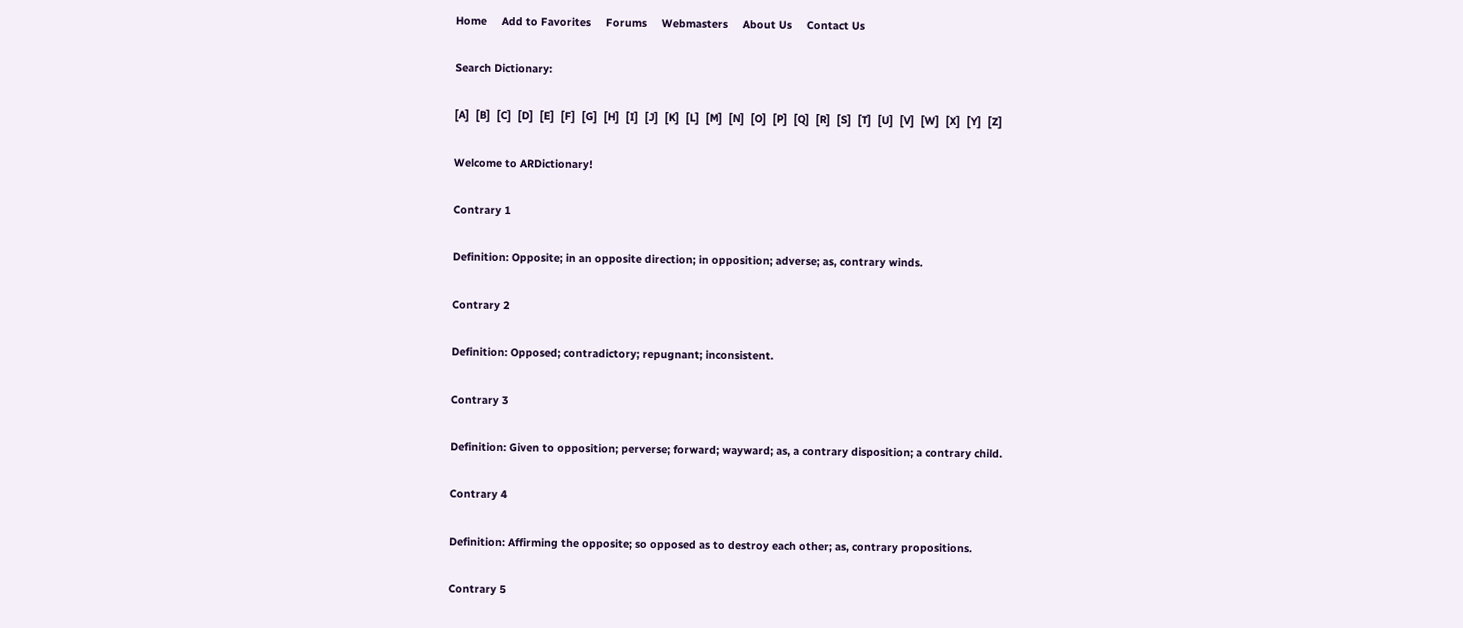Home     Add to Favorites     Forums     Webmasters     About Us     Contact Us

Search Dictionary:

[A]  [B]  [C]  [D]  [E]  [F]  [G]  [H]  [I]  [J]  [K]  [L]  [M]  [N]  [O]  [P]  [Q]  [R]  [S]  [T]  [U]  [V]  [W]  [X]  [Y]  [Z]

Welcome to ARDictionary!

Contrary 1

Definition: Opposite; in an opposite direction; in opposition; adverse; as, contrary winds.

Contrary 2

Definition: Opposed; contradictory; repugnant; inconsistent.

Contrary 3

Definition: Given to opposition; perverse; forward; wayward; as, a contrary disposition; a contrary child.

Contrary 4

Definition: Affirming the opposite; so opposed as to destroy each other; as, contrary propositions.

Contrary 5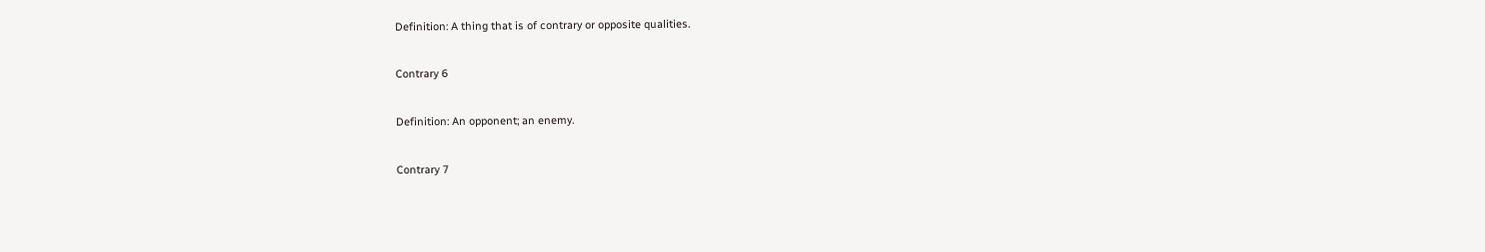Definition: A thing that is of contrary or opposite qualities.

Contrary 6

Definition: An opponent; an enemy.

Contrary 7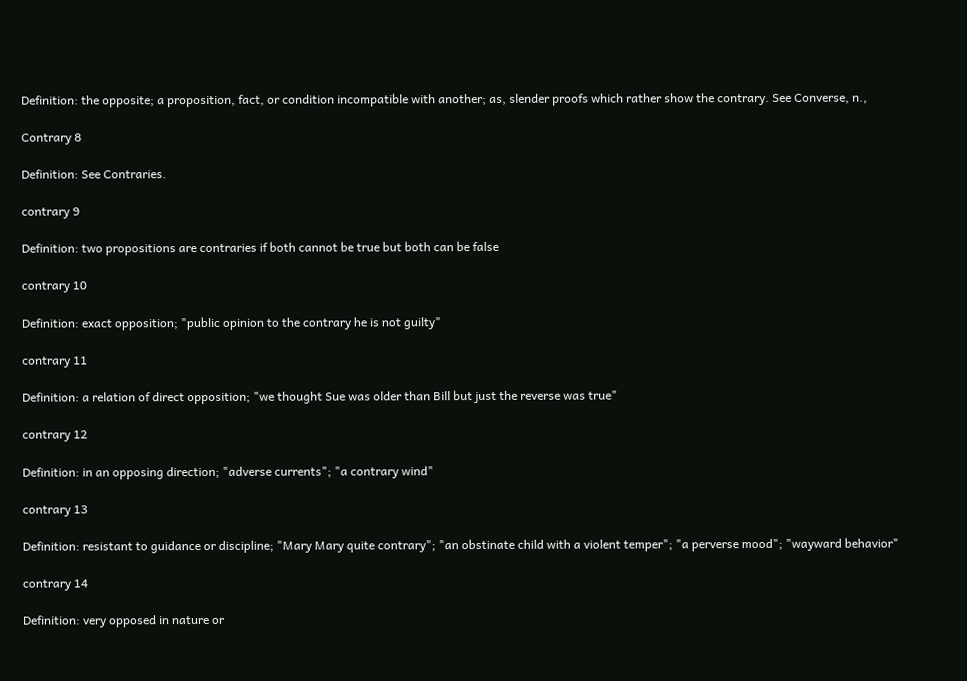Definition: the opposite; a proposition, fact, or condition incompatible with another; as, slender proofs which rather show the contrary. See Converse, n.,

Contrary 8

Definition: See Contraries.

contrary 9

Definition: two propositions are contraries if both cannot be true but both can be false

contrary 10

Definition: exact opposition; "public opinion to the contrary he is not guilty"

contrary 11

Definition: a relation of direct opposition; "we thought Sue was older than Bill but just the reverse was true"

contrary 12

Definition: in an opposing direction; "adverse currents"; "a contrary wind"

contrary 13

Definition: resistant to guidance or discipline; "Mary Mary quite contrary"; "an obstinate child with a violent temper"; "a perverse mood"; "wayward behavior"

contrary 14

Definition: very opposed in nature or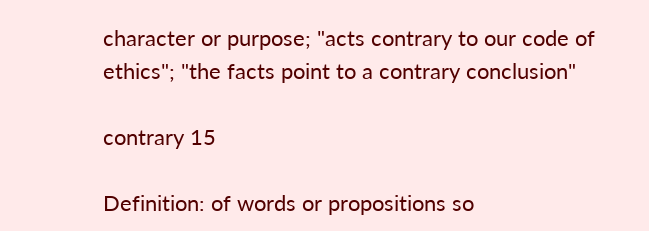character or purpose; "acts contrary to our code of ethics"; "the facts point to a contrary conclusion"

contrary 15

Definition: of words or propositions so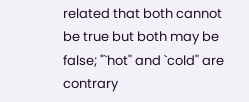related that both cannot be true but both may be false; "`hot'' and `cold'' are contrary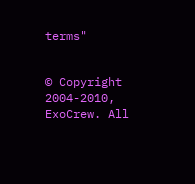terms"


© Copyright 2004-2010, ExoCrew. All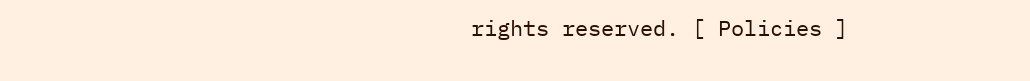rights reserved. [ Policies ]